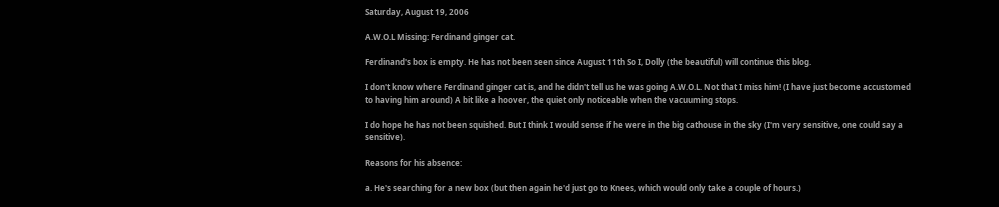Saturday, August 19, 2006

A.W.O.L Missing: Ferdinand ginger cat.

Ferdinand's box is empty. He has not been seen since August 11th So I, Dolly (the beautiful) will continue this blog.

I don't know where Ferdinand ginger cat is, and he didn't tell us he was going A.W.O.L. Not that I miss him! (I have just become accustomed to having him around) A bit like a hoover, the quiet only noticeable when the vacuuming stops.

I do hope he has not been squished. But I think I would sense if he were in the big cathouse in the sky (I'm very sensitive, one could say a sensitive).

Reasons for his absence:

a. He's searching for a new box (but then again he'd just go to Knees, which would only take a couple of hours.)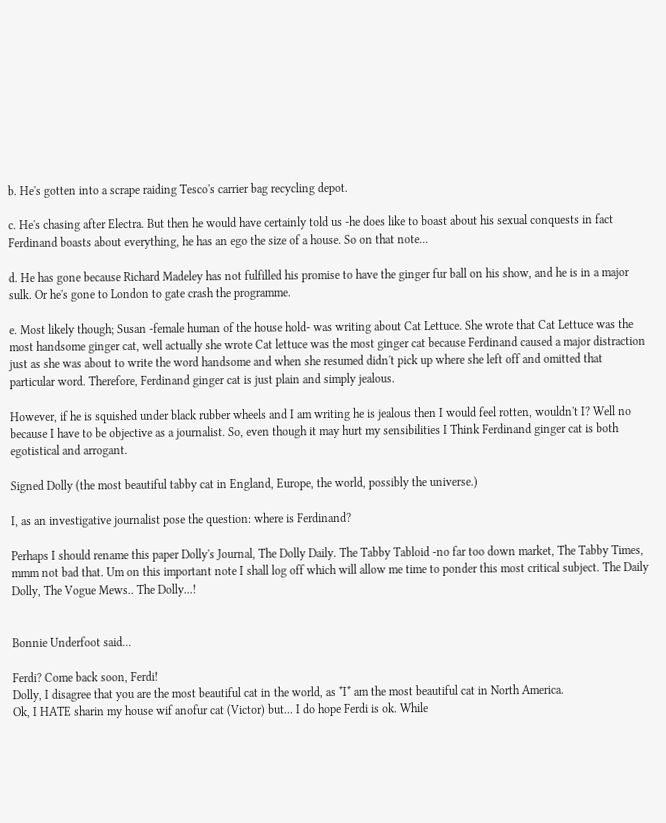b. He's gotten into a scrape raiding Tesco's carrier bag recycling depot.

c. He's chasing after Electra. But then he would have certainly told us -he does like to boast about his sexual conquests in fact Ferdinand boasts about everything, he has an ego the size of a house. So on that note...

d. He has gone because Richard Madeley has not fulfilled his promise to have the ginger fur ball on his show, and he is in a major sulk. Or he's gone to London to gate crash the programme.

e. Most likely though; Susan -female human of the house hold- was writing about Cat Lettuce. She wrote that Cat Lettuce was the most handsome ginger cat, well actually she wrote Cat lettuce was the most ginger cat because Ferdinand caused a major distraction just as she was about to write the word handsome and when she resumed didn't pick up where she left off and omitted that particular word. Therefore, Ferdinand ginger cat is just plain and simply jealous.

However, if he is squished under black rubber wheels and I am writing he is jealous then I would feel rotten, wouldn't I? Well no because I have to be objective as a journalist. So, even though it may hurt my sensibilities I Think Ferdinand ginger cat is both egotistical and arrogant.

Signed Dolly (the most beautiful tabby cat in England, Europe, the world, possibly the universe.)

I, as an investigative journalist pose the question: where is Ferdinand?

Perhaps I should rename this paper Dolly's Journal, The Dolly Daily. The Tabby Tabloid -no far too down market, The Tabby Times, mmm not bad that. Um on this important note I shall log off which will allow me time to ponder this most critical subject. The Daily Dolly, The Vogue Mews.. The Dolly...!


Bonnie Underfoot said...

Ferdi? Come back soon, Ferdi!
Dolly, I disagree that you are the most beautiful cat in the world, as *I* am the most beautiful cat in North America.
Ok, I HATE sharin my house wif anofur cat (Victor) but... I do hope Ferdi is ok. While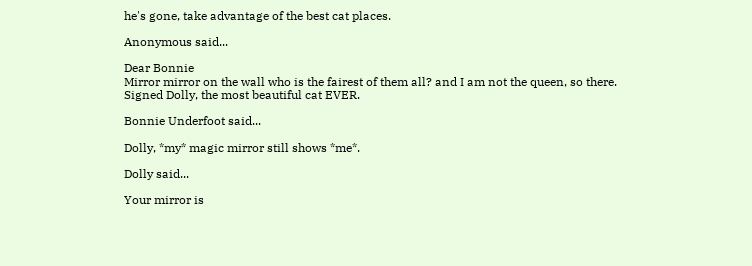he's gone, take advantage of the best cat places.

Anonymous said...

Dear Bonnie
Mirror mirror on the wall who is the fairest of them all? and I am not the queen, so there.
Signed Dolly, the most beautiful cat EVER.

Bonnie Underfoot said...

Dolly, *my* magic mirror still shows *me*.

Dolly said...

Your mirror is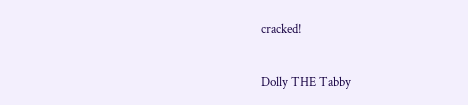cracked!

Dolly THE Tabby